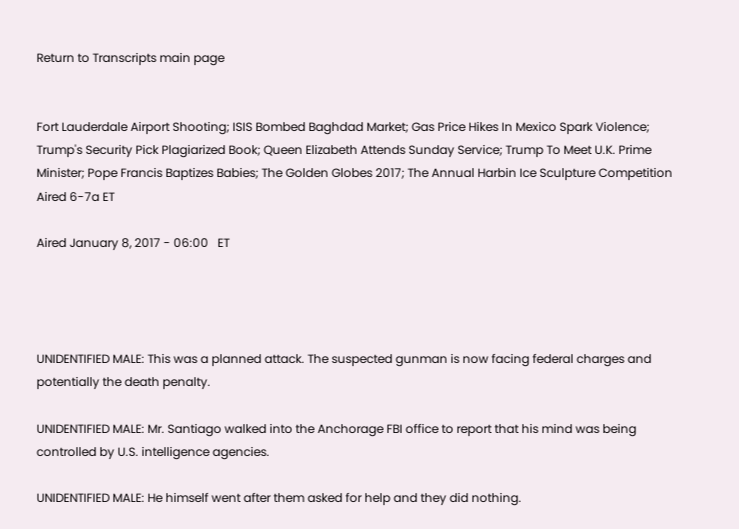Return to Transcripts main page


Fort Lauderdale Airport Shooting; ISIS Bombed Baghdad Market; Gas Price Hikes In Mexico Spark Violence; Trump's Security Pick Plagiarized Book; Queen Elizabeth Attends Sunday Service; Trump To Meet U.K. Prime Minister; Pope Francis Baptizes Babies; The Golden Globes 2017; The Annual Harbin Ice Sculpture Competition Aired 6-7a ET

Aired January 8, 2017 - 06:00   ET




UNIDENTIFIED MALE: This was a planned attack. The suspected gunman is now facing federal charges and potentially the death penalty.

UNIDENTIFIED MALE: Mr. Santiago walked into the Anchorage FBI office to report that his mind was being controlled by U.S. intelligence agencies.

UNIDENTIFIED MALE: He himself went after them asked for help and they did nothing.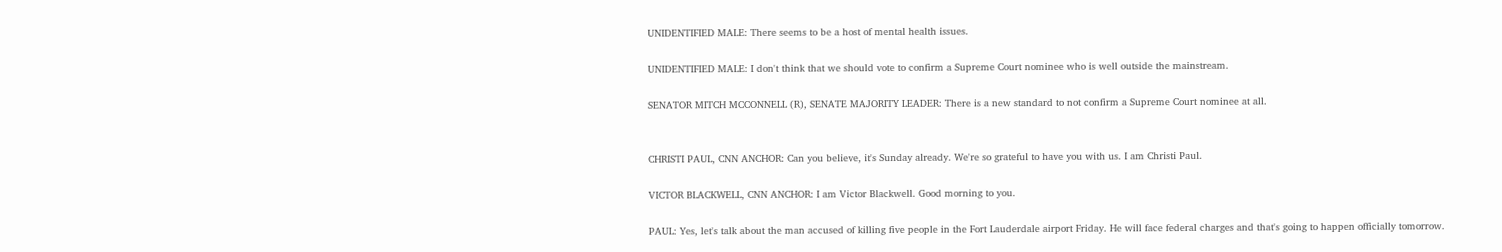UNIDENTIFIED MALE: There seems to be a host of mental health issues.

UNIDENTIFIED MALE: I don't think that we should vote to confirm a Supreme Court nominee who is well outside the mainstream.

SENATOR MITCH MCCONNELL (R), SENATE MAJORITY LEADER: There is a new standard to not confirm a Supreme Court nominee at all.


CHRISTI PAUL, CNN ANCHOR: Can you believe, it's Sunday already. We're so grateful to have you with us. I am Christi Paul.

VICTOR BLACKWELL, CNN ANCHOR: I am Victor Blackwell. Good morning to you.

PAUL: Yes, let's talk about the man accused of killing five people in the Fort Lauderdale airport Friday. He will face federal charges and that's going to happen officially tomorrow.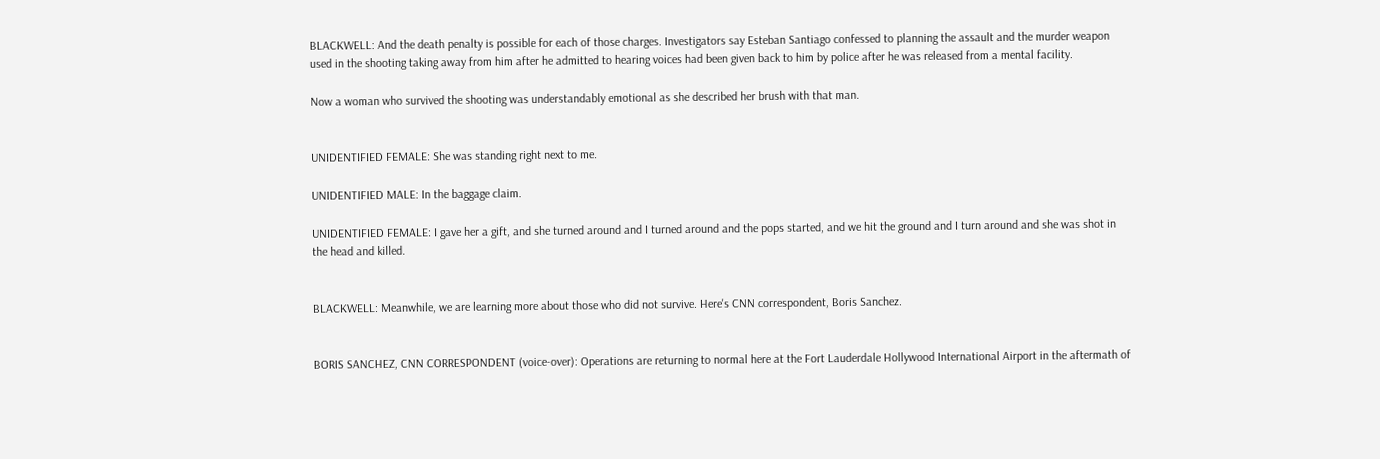BLACKWELL: And the death penalty is possible for each of those charges. Investigators say Esteban Santiago confessed to planning the assault and the murder weapon used in the shooting taking away from him after he admitted to hearing voices had been given back to him by police after he was released from a mental facility.

Now a woman who survived the shooting was understandably emotional as she described her brush with that man.


UNIDENTIFIED FEMALE: She was standing right next to me.

UNIDENTIFIED MALE: In the baggage claim.

UNIDENTIFIED FEMALE: I gave her a gift, and she turned around and I turned around and the pops started, and we hit the ground and I turn around and she was shot in the head and killed.


BLACKWELL: Meanwhile, we are learning more about those who did not survive. Here's CNN correspondent, Boris Sanchez.


BORIS SANCHEZ, CNN CORRESPONDENT (voice-over): Operations are returning to normal here at the Fort Lauderdale Hollywood International Airport in the aftermath of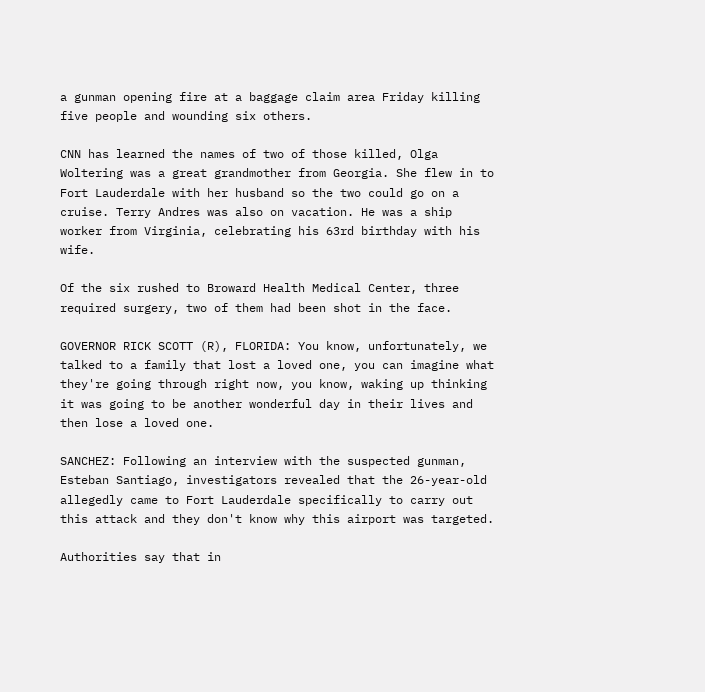a gunman opening fire at a baggage claim area Friday killing five people and wounding six others.

CNN has learned the names of two of those killed, Olga Woltering was a great grandmother from Georgia. She flew in to Fort Lauderdale with her husband so the two could go on a cruise. Terry Andres was also on vacation. He was a ship worker from Virginia, celebrating his 63rd birthday with his wife.

Of the six rushed to Broward Health Medical Center, three required surgery, two of them had been shot in the face.

GOVERNOR RICK SCOTT (R), FLORIDA: You know, unfortunately, we talked to a family that lost a loved one, you can imagine what they're going through right now, you know, waking up thinking it was going to be another wonderful day in their lives and then lose a loved one.

SANCHEZ: Following an interview with the suspected gunman, Esteban Santiago, investigators revealed that the 26-year-old allegedly came to Fort Lauderdale specifically to carry out this attack and they don't know why this airport was targeted.

Authorities say that in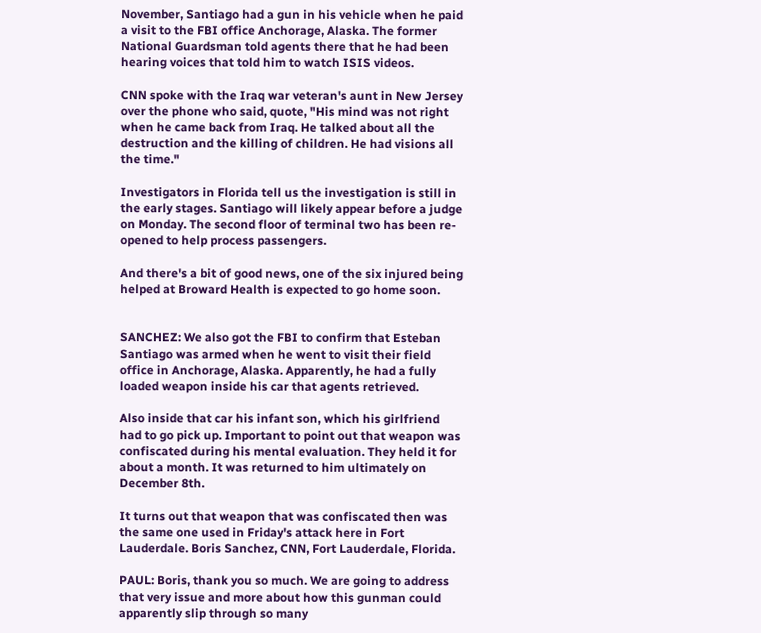November, Santiago had a gun in his vehicle when he paid a visit to the FBI office Anchorage, Alaska. The former National Guardsman told agents there that he had been hearing voices that told him to watch ISIS videos.

CNN spoke with the Iraq war veteran's aunt in New Jersey over the phone who said, quote, "His mind was not right when he came back from Iraq. He talked about all the destruction and the killing of children. He had visions all the time."

Investigators in Florida tell us the investigation is still in the early stages. Santiago will likely appear before a judge on Monday. The second floor of terminal two has been re-opened to help process passengers.

And there's a bit of good news, one of the six injured being helped at Broward Health is expected to go home soon.


SANCHEZ: We also got the FBI to confirm that Esteban Santiago was armed when he went to visit their field office in Anchorage, Alaska. Apparently, he had a fully loaded weapon inside his car that agents retrieved.

Also inside that car his infant son, which his girlfriend had to go pick up. Important to point out that weapon was confiscated during his mental evaluation. They held it for about a month. It was returned to him ultimately on December 8th.

It turns out that weapon that was confiscated then was the same one used in Friday's attack here in Fort Lauderdale. Boris Sanchez, CNN, Fort Lauderdale, Florida.

PAUL: Boris, thank you so much. We are going to address that very issue and more about how this gunman could apparently slip through so many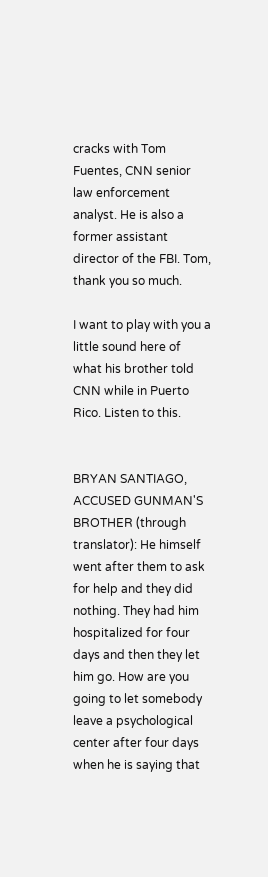cracks with Tom Fuentes, CNN senior law enforcement analyst. He is also a former assistant director of the FBI. Tom, thank you so much.

I want to play with you a little sound here of what his brother told CNN while in Puerto Rico. Listen to this.


BRYAN SANTIAGO, ACCUSED GUNMAN'S BROTHER (through translator): He himself went after them to ask for help and they did nothing. They had him hospitalized for four days and then they let him go. How are you going to let somebody leave a psychological center after four days when he is saying that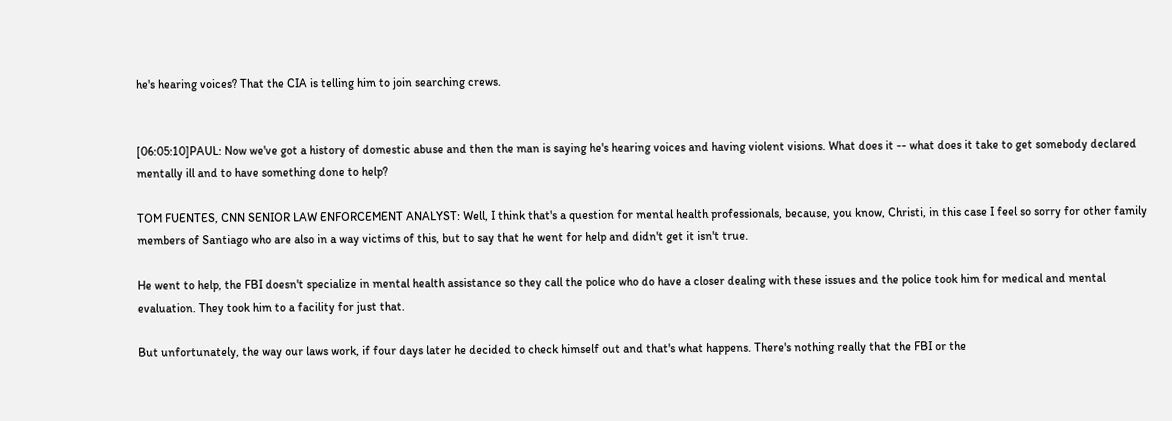he's hearing voices? That the CIA is telling him to join searching crews.


[06:05:10]PAUL: Now we've got a history of domestic abuse and then the man is saying he's hearing voices and having violent visions. What does it -- what does it take to get somebody declared mentally ill and to have something done to help?

TOM FUENTES, CNN SENIOR LAW ENFORCEMENT ANALYST: Well, I think that's a question for mental health professionals, because, you know, Christi, in this case I feel so sorry for other family members of Santiago who are also in a way victims of this, but to say that he went for help and didn't get it isn't true.

He went to help, the FBI doesn't specialize in mental health assistance so they call the police who do have a closer dealing with these issues and the police took him for medical and mental evaluation. They took him to a facility for just that.

But unfortunately, the way our laws work, if four days later he decided to check himself out and that's what happens. There's nothing really that the FBI or the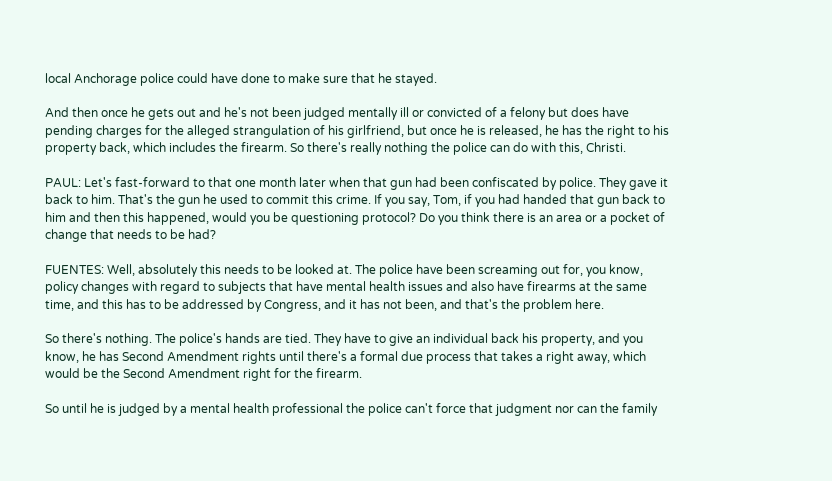local Anchorage police could have done to make sure that he stayed.

And then once he gets out and he's not been judged mentally ill or convicted of a felony but does have pending charges for the alleged strangulation of his girlfriend, but once he is released, he has the right to his property back, which includes the firearm. So there's really nothing the police can do with this, Christi.

PAUL: Let's fast-forward to that one month later when that gun had been confiscated by police. They gave it back to him. That's the gun he used to commit this crime. If you say, Tom, if you had handed that gun back to him and then this happened, would you be questioning protocol? Do you think there is an area or a pocket of change that needs to be had?

FUENTES: Well, absolutely this needs to be looked at. The police have been screaming out for, you know, policy changes with regard to subjects that have mental health issues and also have firearms at the same time, and this has to be addressed by Congress, and it has not been, and that's the problem here.

So there's nothing. The police's hands are tied. They have to give an individual back his property, and you know, he has Second Amendment rights until there's a formal due process that takes a right away, which would be the Second Amendment right for the firearm.

So until he is judged by a mental health professional the police can't force that judgment nor can the family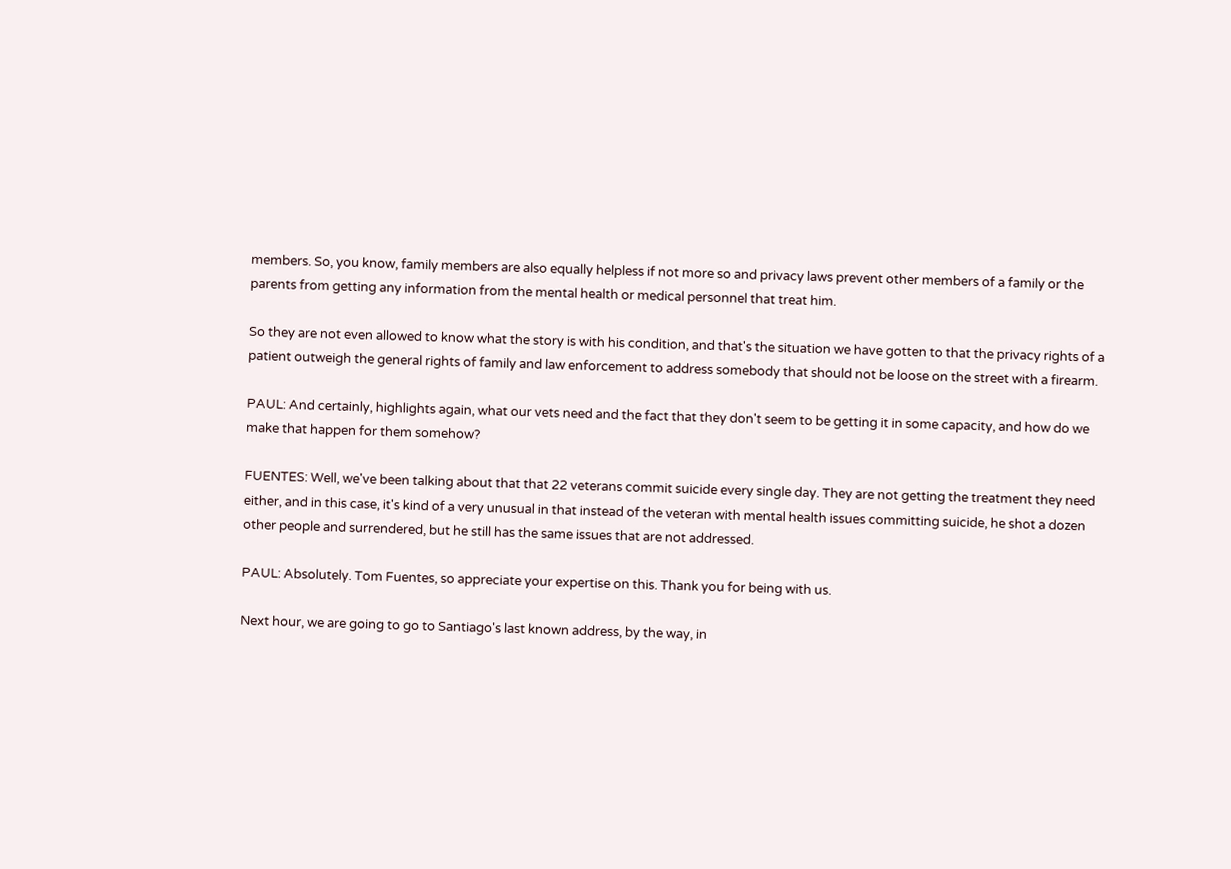members. So, you know, family members are also equally helpless if not more so and privacy laws prevent other members of a family or the parents from getting any information from the mental health or medical personnel that treat him.

So they are not even allowed to know what the story is with his condition, and that's the situation we have gotten to that the privacy rights of a patient outweigh the general rights of family and law enforcement to address somebody that should not be loose on the street with a firearm.

PAUL: And certainly, highlights again, what our vets need and the fact that they don't seem to be getting it in some capacity, and how do we make that happen for them somehow?

FUENTES: Well, we've been talking about that that 22 veterans commit suicide every single day. They are not getting the treatment they need either, and in this case, it's kind of a very unusual in that instead of the veteran with mental health issues committing suicide, he shot a dozen other people and surrendered, but he still has the same issues that are not addressed.

PAUL: Absolutely. Tom Fuentes, so appreciate your expertise on this. Thank you for being with us.

Next hour, we are going to go to Santiago's last known address, by the way, in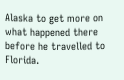Alaska to get more on what happened there before he travelled to Florida.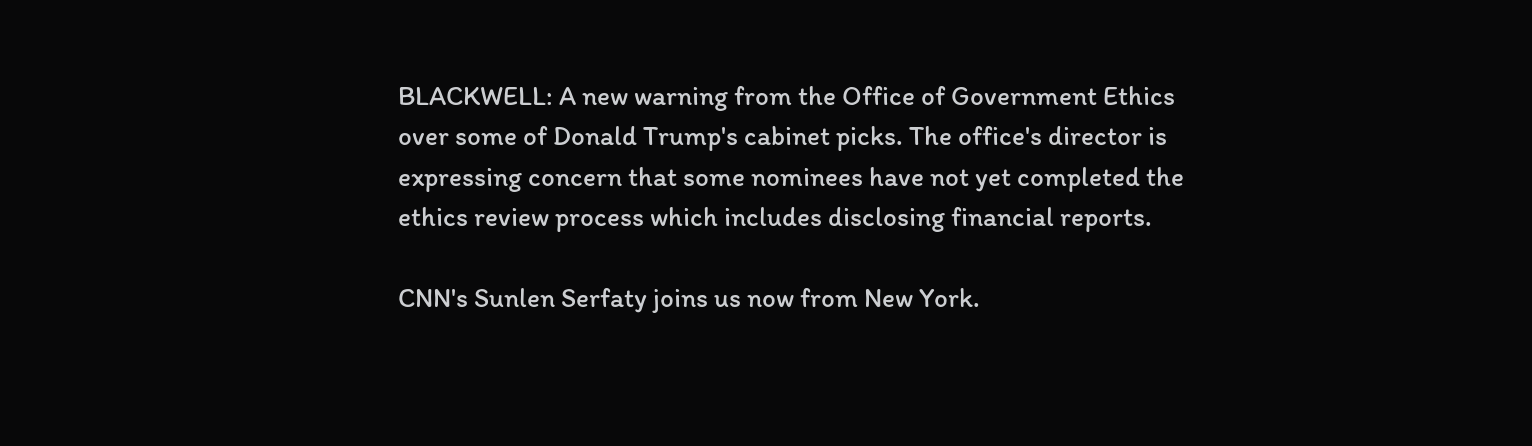BLACKWELL: A new warning from the Office of Government Ethics over some of Donald Trump's cabinet picks. The office's director is expressing concern that some nominees have not yet completed the ethics review process which includes disclosing financial reports.

CNN's Sunlen Serfaty joins us now from New York.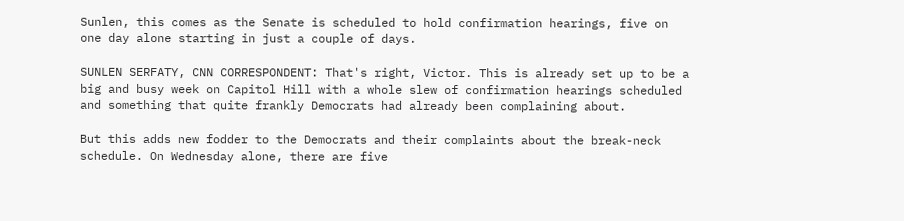Sunlen, this comes as the Senate is scheduled to hold confirmation hearings, five on one day alone starting in just a couple of days.

SUNLEN SERFATY, CNN CORRESPONDENT: That's right, Victor. This is already set up to be a big and busy week on Capitol Hill with a whole slew of confirmation hearings scheduled and something that quite frankly Democrats had already been complaining about.

But this adds new fodder to the Democrats and their complaints about the break-neck schedule. On Wednesday alone, there are five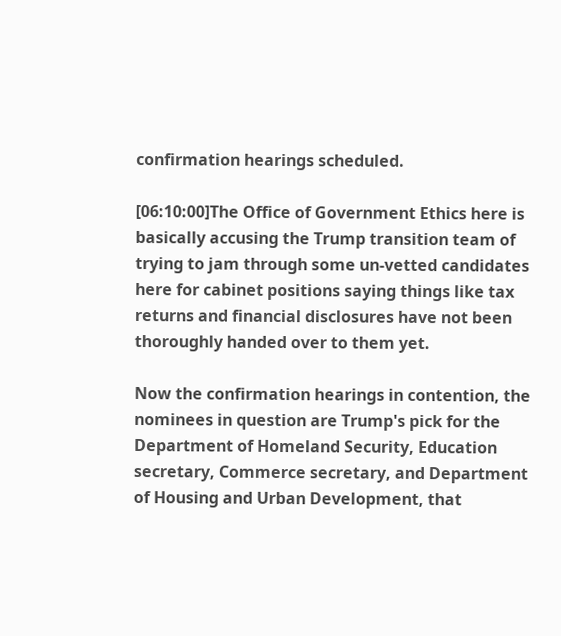confirmation hearings scheduled.

[06:10:00]The Office of Government Ethics here is basically accusing the Trump transition team of trying to jam through some un-vetted candidates here for cabinet positions saying things like tax returns and financial disclosures have not been thoroughly handed over to them yet.

Now the confirmation hearings in contention, the nominees in question are Trump's pick for the Department of Homeland Security, Education secretary, Commerce secretary, and Department of Housing and Urban Development, that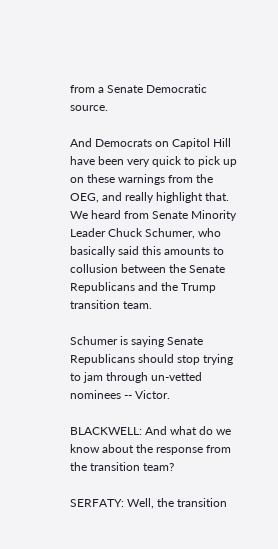from a Senate Democratic source.

And Democrats on Capitol Hill have been very quick to pick up on these warnings from the OEG, and really highlight that. We heard from Senate Minority Leader Chuck Schumer, who basically said this amounts to collusion between the Senate Republicans and the Trump transition team.

Schumer is saying Senate Republicans should stop trying to jam through un-vetted nominees -- Victor.

BLACKWELL: And what do we know about the response from the transition team?

SERFATY: Well, the transition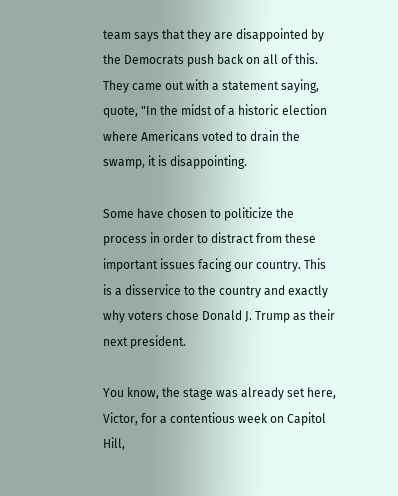team says that they are disappointed by the Democrats push back on all of this. They came out with a statement saying, quote, "In the midst of a historic election where Americans voted to drain the swamp, it is disappointing.

Some have chosen to politicize the process in order to distract from these important issues facing our country. This is a disservice to the country and exactly why voters chose Donald J. Trump as their next president.

You know, the stage was already set here, Victor, for a contentious week on Capitol Hill,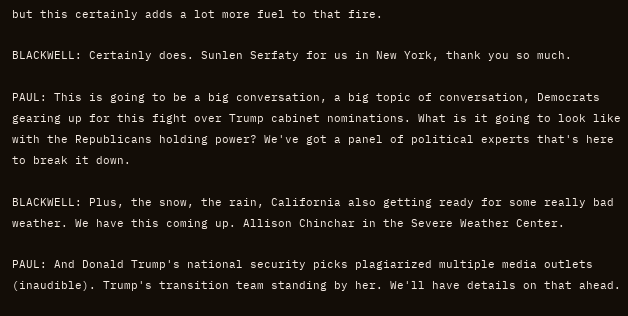but this certainly adds a lot more fuel to that fire.

BLACKWELL: Certainly does. Sunlen Serfaty for us in New York, thank you so much.

PAUL: This is going to be a big conversation, a big topic of conversation, Democrats gearing up for this fight over Trump cabinet nominations. What is it going to look like with the Republicans holding power? We've got a panel of political experts that's here to break it down.

BLACKWELL: Plus, the snow, the rain, California also getting ready for some really bad weather. We have this coming up. Allison Chinchar in the Severe Weather Center.

PAUL: And Donald Trump's national security picks plagiarized multiple media outlets (inaudible). Trump's transition team standing by her. We'll have details on that ahead.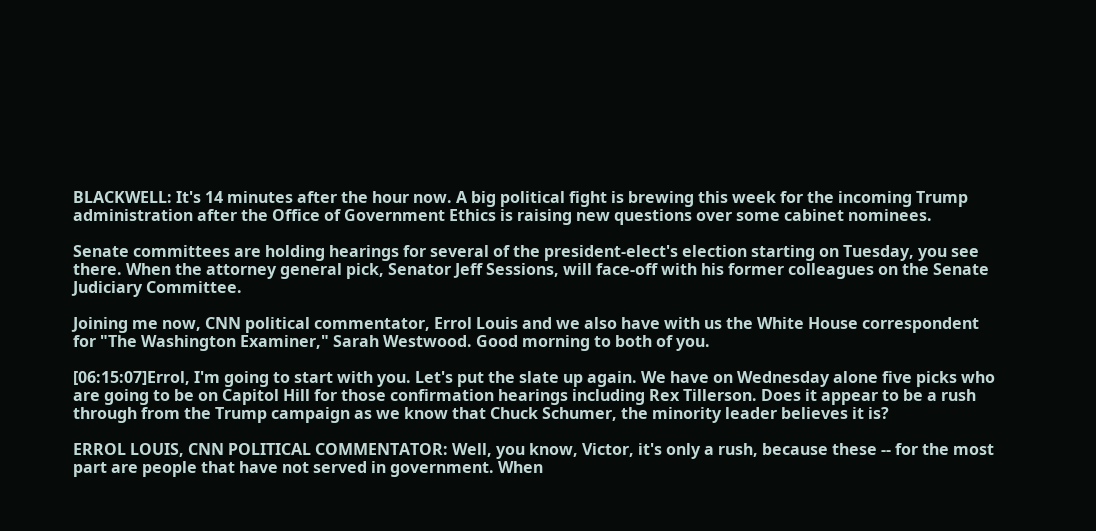BLACKWELL: It's 14 minutes after the hour now. A big political fight is brewing this week for the incoming Trump administration after the Office of Government Ethics is raising new questions over some cabinet nominees.

Senate committees are holding hearings for several of the president-elect's election starting on Tuesday, you see there. When the attorney general pick, Senator Jeff Sessions, will face-off with his former colleagues on the Senate Judiciary Committee.

Joining me now, CNN political commentator, Errol Louis and we also have with us the White House correspondent for "The Washington Examiner," Sarah Westwood. Good morning to both of you.

[06:15:07]Errol, I'm going to start with you. Let's put the slate up again. We have on Wednesday alone five picks who are going to be on Capitol Hill for those confirmation hearings including Rex Tillerson. Does it appear to be a rush through from the Trump campaign as we know that Chuck Schumer, the minority leader believes it is?

ERROL LOUIS, CNN POLITICAL COMMENTATOR: Well, you know, Victor, it's only a rush, because these -- for the most part are people that have not served in government. When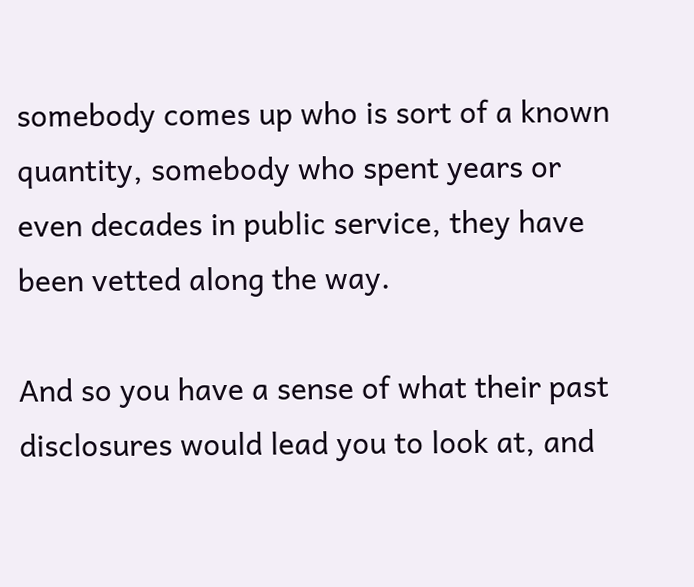somebody comes up who is sort of a known quantity, somebody who spent years or even decades in public service, they have been vetted along the way.

And so you have a sense of what their past disclosures would lead you to look at, and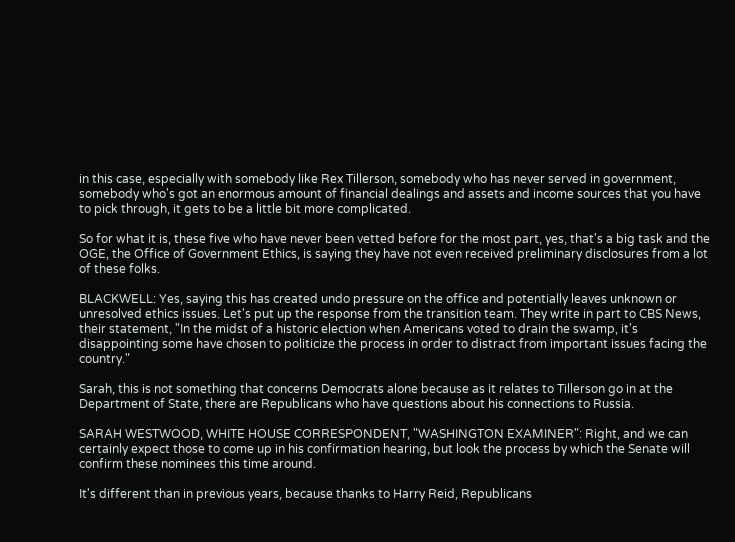in this case, especially with somebody like Rex Tillerson, somebody who has never served in government, somebody who's got an enormous amount of financial dealings and assets and income sources that you have to pick through, it gets to be a little bit more complicated.

So for what it is, these five who have never been vetted before for the most part, yes, that's a big task and the OGE, the Office of Government Ethics, is saying they have not even received preliminary disclosures from a lot of these folks.

BLACKWELL: Yes, saying this has created undo pressure on the office and potentially leaves unknown or unresolved ethics issues. Let's put up the response from the transition team. They write in part to CBS News, their statement, "In the midst of a historic election when Americans voted to drain the swamp, it's disappointing some have chosen to politicize the process in order to distract from important issues facing the country."

Sarah, this is not something that concerns Democrats alone because as it relates to Tillerson go in at the Department of State, there are Republicans who have questions about his connections to Russia.

SARAH WESTWOOD, WHITE HOUSE CORRESPONDENT, "WASHINGTON EXAMINER": Right, and we can certainly expect those to come up in his confirmation hearing, but look the process by which the Senate will confirm these nominees this time around.

It's different than in previous years, because thanks to Harry Reid, Republicans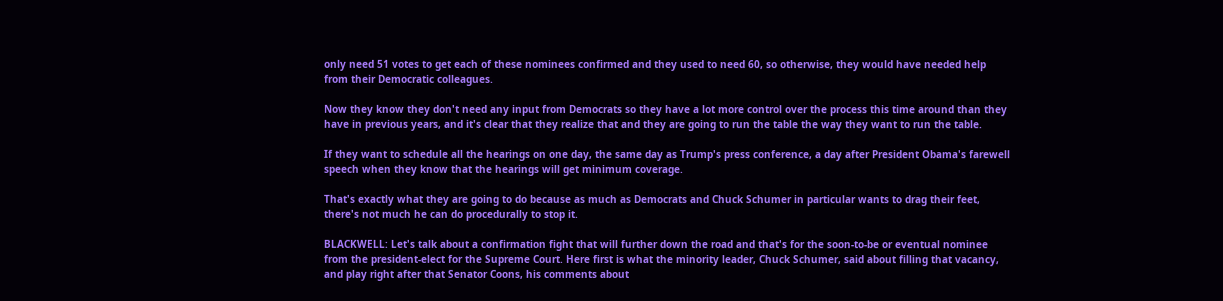only need 51 votes to get each of these nominees confirmed and they used to need 60, so otherwise, they would have needed help from their Democratic colleagues.

Now they know they don't need any input from Democrats so they have a lot more control over the process this time around than they have in previous years, and it's clear that they realize that and they are going to run the table the way they want to run the table.

If they want to schedule all the hearings on one day, the same day as Trump's press conference, a day after President Obama's farewell speech when they know that the hearings will get minimum coverage.

That's exactly what they are going to do because as much as Democrats and Chuck Schumer in particular wants to drag their feet, there's not much he can do procedurally to stop it.

BLACKWELL: Let's talk about a confirmation fight that will further down the road and that's for the soon-to-be or eventual nominee from the president-elect for the Supreme Court. Here first is what the minority leader, Chuck Schumer, said about filling that vacancy, and play right after that Senator Coons, his comments about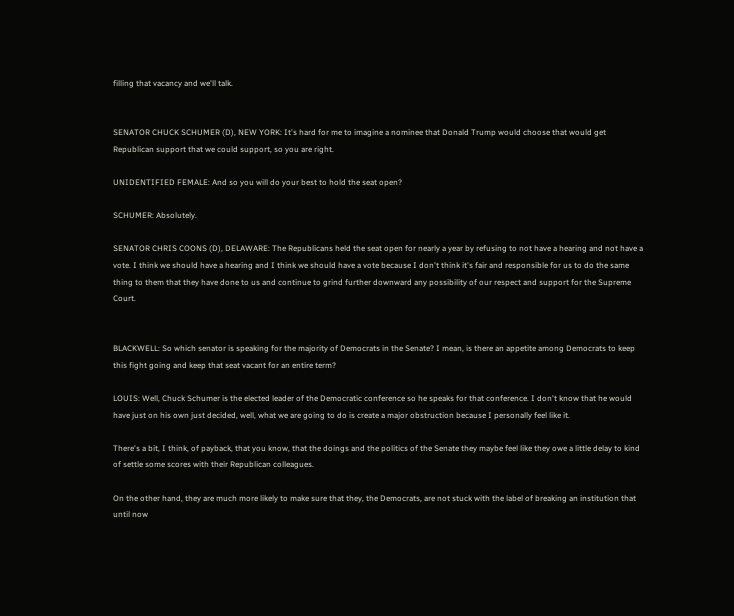filling that vacancy and we'll talk.


SENATOR CHUCK SCHUMER (D), NEW YORK: It's hard for me to imagine a nominee that Donald Trump would choose that would get Republican support that we could support, so you are right.

UNIDENTIFIED FEMALE: And so you will do your best to hold the seat open?

SCHUMER: Absolutely.

SENATOR CHRIS COONS (D), DELAWARE: The Republicans held the seat open for nearly a year by refusing to not have a hearing and not have a vote. I think we should have a hearing and I think we should have a vote because I don't think it's fair and responsible for us to do the same thing to them that they have done to us and continue to grind further downward any possibility of our respect and support for the Supreme Court.


BLACKWELL: So which senator is speaking for the majority of Democrats in the Senate? I mean, is there an appetite among Democrats to keep this fight going and keep that seat vacant for an entire term?

LOUIS: Well, Chuck Schumer is the elected leader of the Democratic conference so he speaks for that conference. I don't know that he would have just on his own just decided, well, what we are going to do is create a major obstruction because I personally feel like it.

There's a bit, I think, of payback, that you know, that the doings and the politics of the Senate they maybe feel like they owe a little delay to kind of settle some scores with their Republican colleagues.

On the other hand, they are much more likely to make sure that they, the Democrats, are not stuck with the label of breaking an institution that until now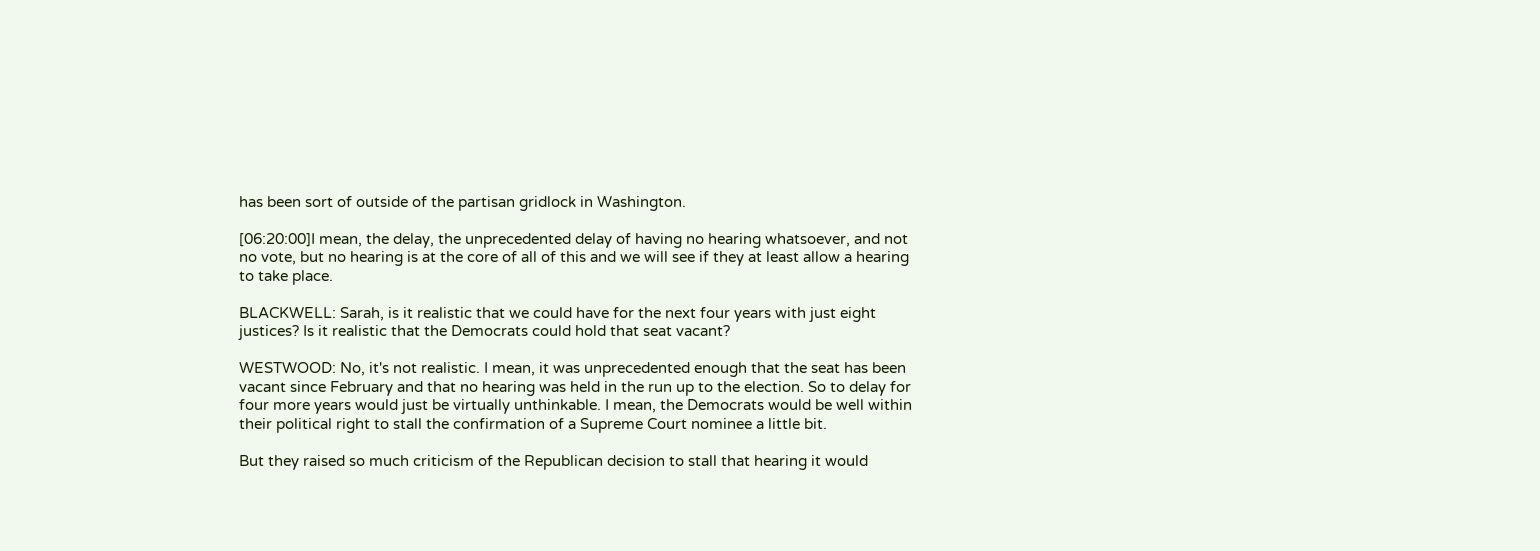has been sort of outside of the partisan gridlock in Washington.

[06:20:00]I mean, the delay, the unprecedented delay of having no hearing whatsoever, and not no vote, but no hearing is at the core of all of this and we will see if they at least allow a hearing to take place.

BLACKWELL: Sarah, is it realistic that we could have for the next four years with just eight justices? Is it realistic that the Democrats could hold that seat vacant?

WESTWOOD: No, it's not realistic. I mean, it was unprecedented enough that the seat has been vacant since February and that no hearing was held in the run up to the election. So to delay for four more years would just be virtually unthinkable. I mean, the Democrats would be well within their political right to stall the confirmation of a Supreme Court nominee a little bit.

But they raised so much criticism of the Republican decision to stall that hearing it would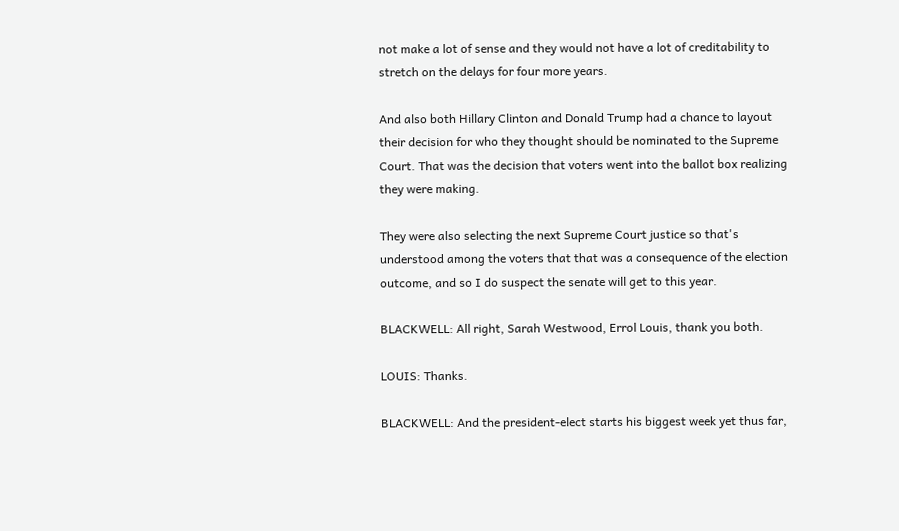not make a lot of sense and they would not have a lot of creditability to stretch on the delays for four more years.

And also both Hillary Clinton and Donald Trump had a chance to layout their decision for who they thought should be nominated to the Supreme Court. That was the decision that voters went into the ballot box realizing they were making.

They were also selecting the next Supreme Court justice so that's understood among the voters that that was a consequence of the election outcome, and so I do suspect the senate will get to this year.

BLACKWELL: All right, Sarah Westwood, Errol Louis, thank you both.

LOUIS: Thanks.

BLACKWELL: And the president-elect starts his biggest week yet thus far,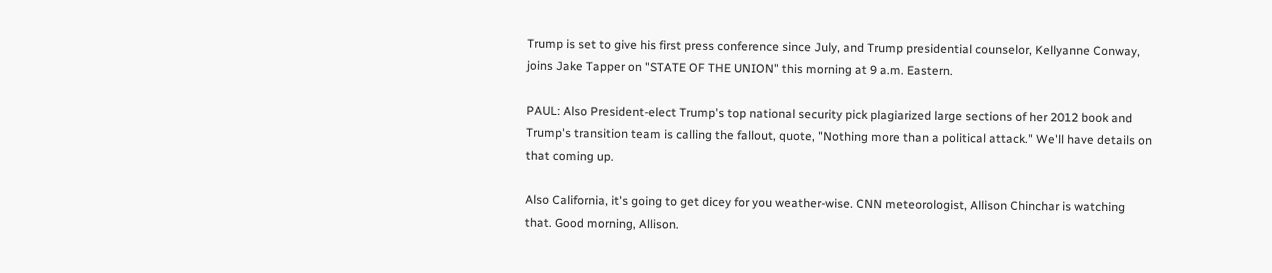Trump is set to give his first press conference since July, and Trump presidential counselor, Kellyanne Conway, joins Jake Tapper on "STATE OF THE UNION" this morning at 9 a.m. Eastern.

PAUL: Also President-elect Trump's top national security pick plagiarized large sections of her 2012 book and Trump's transition team is calling the fallout, quote, "Nothing more than a political attack." We'll have details on that coming up.

Also California, it's going to get dicey for you weather-wise. CNN meteorologist, Allison Chinchar is watching that. Good morning, Allison.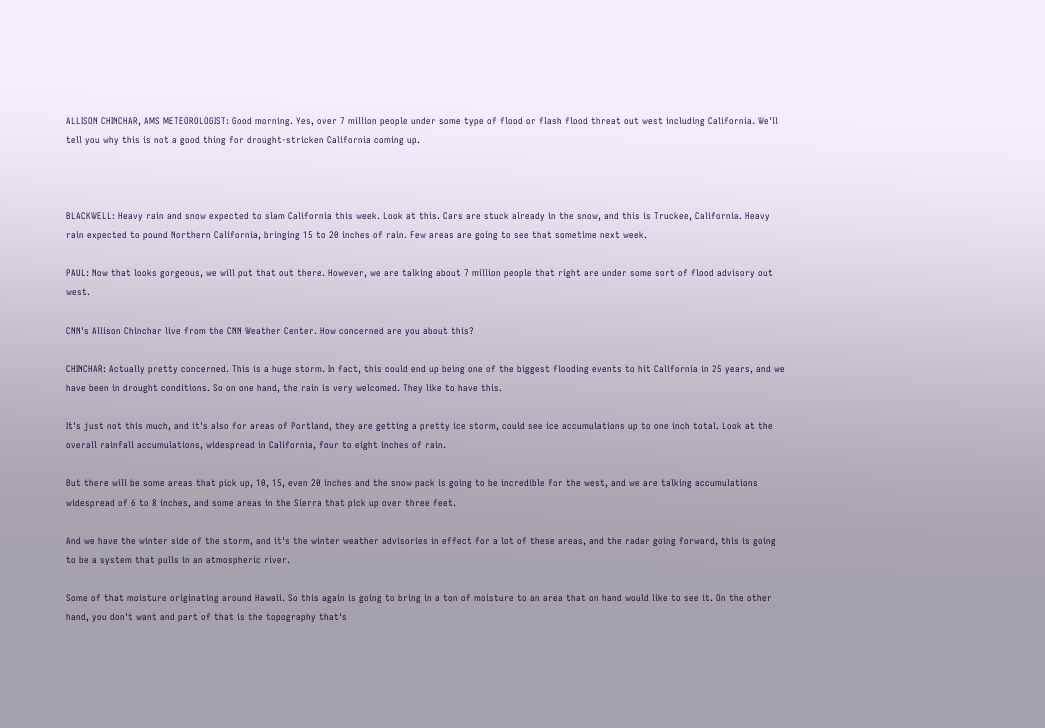ALLISON CHINCHAR, AMS METEOROLOGIST: Good morning. Yes, over 7 million people under some type of flood or flash flood threat out west including California. We'll tell you why this is not a good thing for drought-stricken California coming up.



BLACKWELL: Heavy rain and snow expected to slam California this week. Look at this. Cars are stuck already in the snow, and this is Truckee, California. Heavy rain expected to pound Northern California, bringing 15 to 20 inches of rain. Few areas are going to see that sometime next week.

PAUL: Now that looks gorgeous, we will put that out there. However, we are talking about 7 million people that right are under some sort of flood advisory out west.

CNN's Allison Chinchar live from the CNN Weather Center. How concerned are you about this?

CHINCHAR: Actually pretty concerned. This is a huge storm. In fact, this could end up being one of the biggest flooding events to hit California in 25 years, and we have been in drought conditions. So on one hand, the rain is very welcomed. They like to have this.

It's just not this much, and it's also for areas of Portland, they are getting a pretty ice storm, could see ice accumulations up to one inch total. Look at the overall rainfall accumulations, widespread in California, four to eight inches of rain.

But there will be some areas that pick up, 10, 15, even 20 inches and the snow pack is going to be incredible for the west, and we are talking accumulations widespread of 6 to 8 inches, and some areas in the Sierra that pick up over three feet.

And we have the winter side of the storm, and it's the winter weather advisories in effect for a lot of these areas, and the radar going forward, this is going to be a system that pulls in an atmospheric river.

Some of that moisture originating around Hawaii. So this again is going to bring in a ton of moisture to an area that on hand would like to see it. On the other hand, you don't want and part of that is the topography that's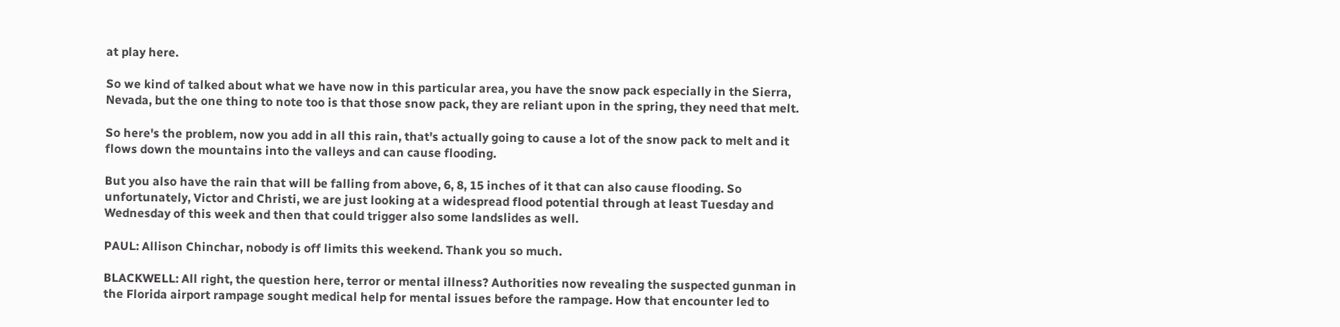at play here.

So we kind of talked about what we have now in this particular area, you have the snow pack especially in the Sierra, Nevada, but the one thing to note too is that those snow pack, they are reliant upon in the spring, they need that melt.

So here's the problem, now you add in all this rain, that's actually going to cause a lot of the snow pack to melt and it flows down the mountains into the valleys and can cause flooding.

But you also have the rain that will be falling from above, 6, 8, 15 inches of it that can also cause flooding. So unfortunately, Victor and Christi, we are just looking at a widespread flood potential through at least Tuesday and Wednesday of this week and then that could trigger also some landslides as well.

PAUL: Allison Chinchar, nobody is off limits this weekend. Thank you so much.

BLACKWELL: All right, the question here, terror or mental illness? Authorities now revealing the suspected gunman in the Florida airport rampage sought medical help for mental issues before the rampage. How that encounter led to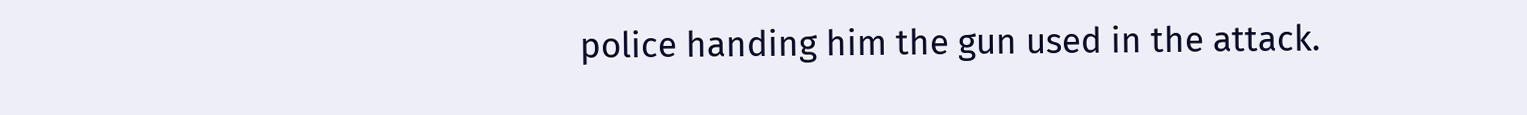police handing him the gun used in the attack.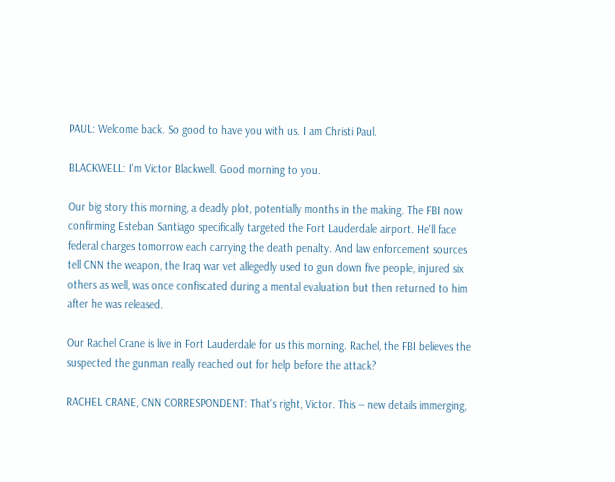PAUL: Welcome back. So good to have you with us. I am Christi Paul.

BLACKWELL: I'm Victor Blackwell. Good morning to you.

Our big story this morning, a deadly plot, potentially months in the making. The FBI now confirming Esteban Santiago specifically targeted the Fort Lauderdale airport. He'll face federal charges tomorrow each carrying the death penalty. And law enforcement sources tell CNN the weapon, the Iraq war vet allegedly used to gun down five people, injured six others as well, was once confiscated during a mental evaluation but then returned to him after he was released.

Our Rachel Crane is live in Fort Lauderdale for us this morning. Rachel, the FBI believes the suspected the gunman really reached out for help before the attack?

RACHEL CRANE, CNN CORRESPONDENT: That's right, Victor. This -- new details immerging,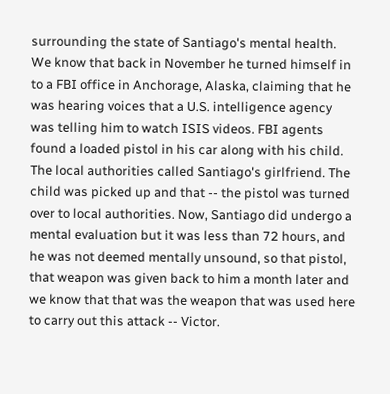surrounding the state of Santiago's mental health. We know that back in November he turned himself in to a FBI office in Anchorage, Alaska, claiming that he was hearing voices that a U.S. intelligence agency was telling him to watch ISIS videos. FBI agents found a loaded pistol in his car along with his child. The local authorities called Santiago's girlfriend. The child was picked up and that -- the pistol was turned over to local authorities. Now, Santiago did undergo a mental evaluation but it was less than 72 hours, and he was not deemed mentally unsound, so that pistol, that weapon was given back to him a month later and we know that that was the weapon that was used here to carry out this attack -- Victor.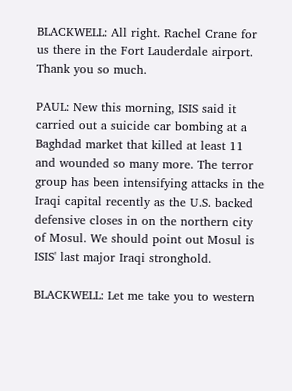BLACKWELL: All right. Rachel Crane for us there in the Fort Lauderdale airport. Thank you so much.

PAUL: New this morning, ISIS said it carried out a suicide car bombing at a Baghdad market that killed at least 11 and wounded so many more. The terror group has been intensifying attacks in the Iraqi capital recently as the U.S. backed defensive closes in on the northern city of Mosul. We should point out Mosul is ISIS' last major Iraqi stronghold.

BLACKWELL: Let me take you to western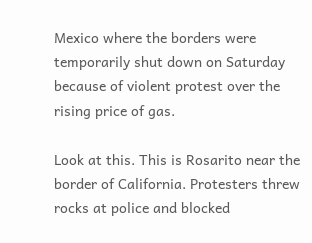Mexico where the borders were temporarily shut down on Saturday because of violent protest over the rising price of gas.

Look at this. This is Rosarito near the border of California. Protesters threw rocks at police and blocked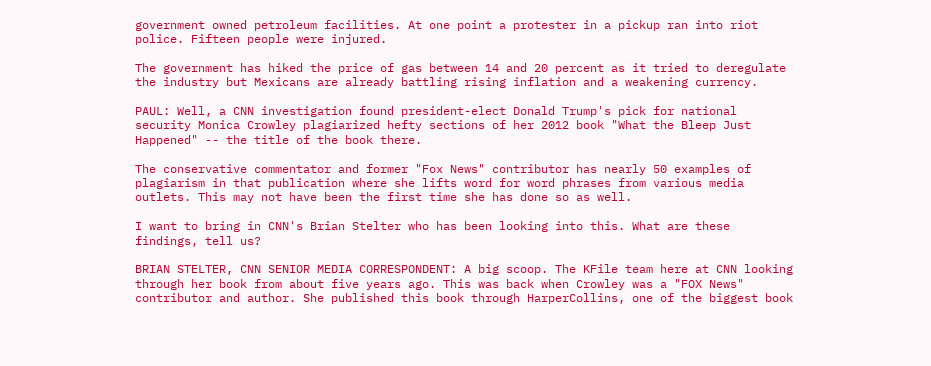government owned petroleum facilities. At one point a protester in a pickup ran into riot police. Fifteen people were injured.

The government has hiked the price of gas between 14 and 20 percent as it tried to deregulate the industry but Mexicans are already battling rising inflation and a weakening currency.

PAUL: Well, a CNN investigation found president-elect Donald Trump's pick for national security Monica Crowley plagiarized hefty sections of her 2012 book "What the Bleep Just Happened" -- the title of the book there.

The conservative commentator and former "Fox News" contributor has nearly 50 examples of plagiarism in that publication where she lifts word for word phrases from various media outlets. This may not have been the first time she has done so as well.

I want to bring in CNN's Brian Stelter who has been looking into this. What are these findings, tell us?

BRIAN STELTER, CNN SENIOR MEDIA CORRESPONDENT: A big scoop. The KFile team here at CNN looking through her book from about five years ago. This was back when Crowley was a "FOX News" contributor and author. She published this book through HarperCollins, one of the biggest book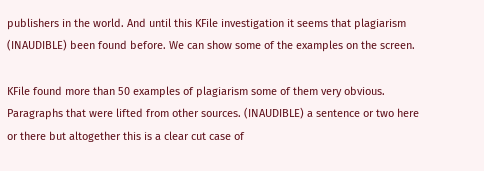publishers in the world. And until this KFile investigation it seems that plagiarism (INAUDIBLE) been found before. We can show some of the examples on the screen.

KFile found more than 50 examples of plagiarism some of them very obvious. Paragraphs that were lifted from other sources. (INAUDIBLE) a sentence or two here or there but altogether this is a clear cut case of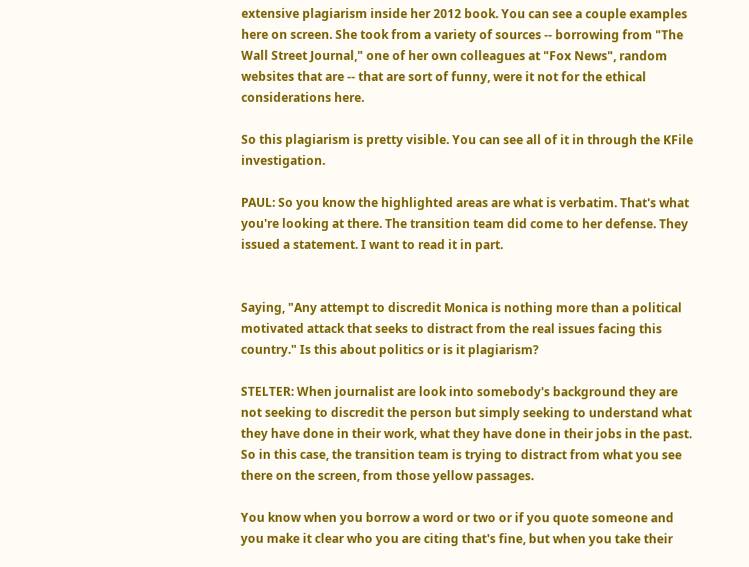extensive plagiarism inside her 2012 book. You can see a couple examples here on screen. She took from a variety of sources -- borrowing from "The Wall Street Journal," one of her own colleagues at "Fox News", random websites that are -- that are sort of funny, were it not for the ethical considerations here.

So this plagiarism is pretty visible. You can see all of it in through the KFile investigation.

PAUL: So you know the highlighted areas are what is verbatim. That's what you're looking at there. The transition team did come to her defense. They issued a statement. I want to read it in part.


Saying, "Any attempt to discredit Monica is nothing more than a political motivated attack that seeks to distract from the real issues facing this country." Is this about politics or is it plagiarism?

STELTER: When journalist are look into somebody's background they are not seeking to discredit the person but simply seeking to understand what they have done in their work, what they have done in their jobs in the past. So in this case, the transition team is trying to distract from what you see there on the screen, from those yellow passages.

You know when you borrow a word or two or if you quote someone and you make it clear who you are citing that's fine, but when you take their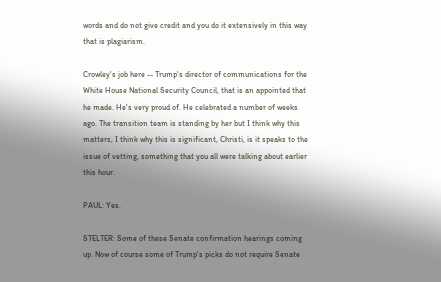words and do not give credit and you do it extensively in this way that is plagiarism.

Crowley's job here -- Trump's director of communications for the White House National Security Council, that is an appointed that he made. He's very proud of. He celebrated a number of weeks ago. The transition team is standing by her but I think why this matters, I think why this is significant, Christi, is it speaks to the issue of vetting, something that you all were talking about earlier this hour.

PAUL: Yes.

STELTER: Some of these Senate confirmation hearings coming up. Now of course some of Trump's picks do not require Senate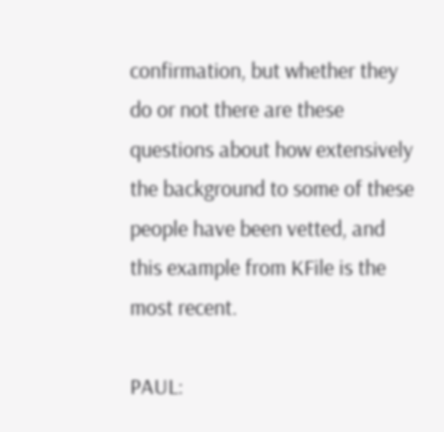confirmation, but whether they do or not there are these questions about how extensively the background to some of these people have been vetted, and this example from KFile is the most recent.

PAUL: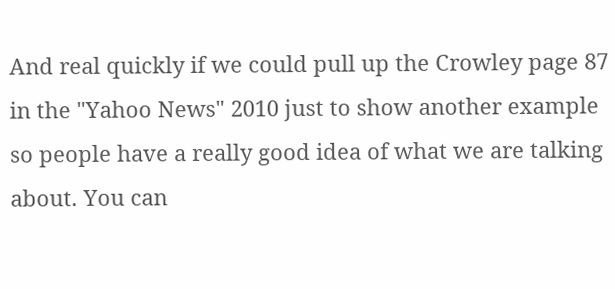And real quickly if we could pull up the Crowley page 87 in the "Yahoo News" 2010 just to show another example so people have a really good idea of what we are talking about. You can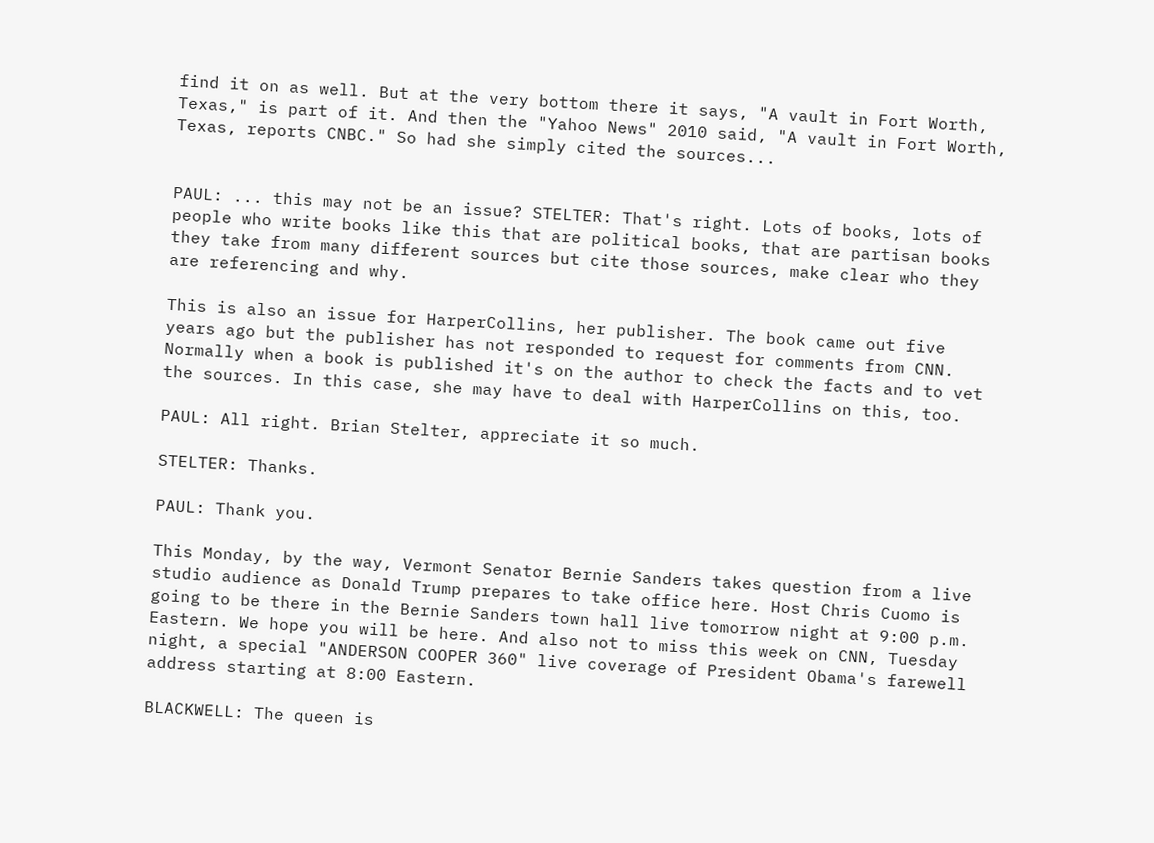find it on as well. But at the very bottom there it says, "A vault in Fort Worth, Texas," is part of it. And then the "Yahoo News" 2010 said, "A vault in Fort Worth, Texas, reports CNBC." So had she simply cited the sources...


PAUL: ... this may not be an issue? STELTER: That's right. Lots of books, lots of people who write books like this that are political books, that are partisan books they take from many different sources but cite those sources, make clear who they are referencing and why.

This is also an issue for HarperCollins, her publisher. The book came out five years ago but the publisher has not responded to request for comments from CNN. Normally when a book is published it's on the author to check the facts and to vet the sources. In this case, she may have to deal with HarperCollins on this, too.

PAUL: All right. Brian Stelter, appreciate it so much.

STELTER: Thanks.

PAUL: Thank you.

This Monday, by the way, Vermont Senator Bernie Sanders takes question from a live studio audience as Donald Trump prepares to take office here. Host Chris Cuomo is going to be there in the Bernie Sanders town hall live tomorrow night at 9:00 p.m. Eastern. We hope you will be here. And also not to miss this week on CNN, Tuesday night, a special "ANDERSON COOPER 360" live coverage of President Obama's farewell address starting at 8:00 Eastern.

BLACKWELL: The queen is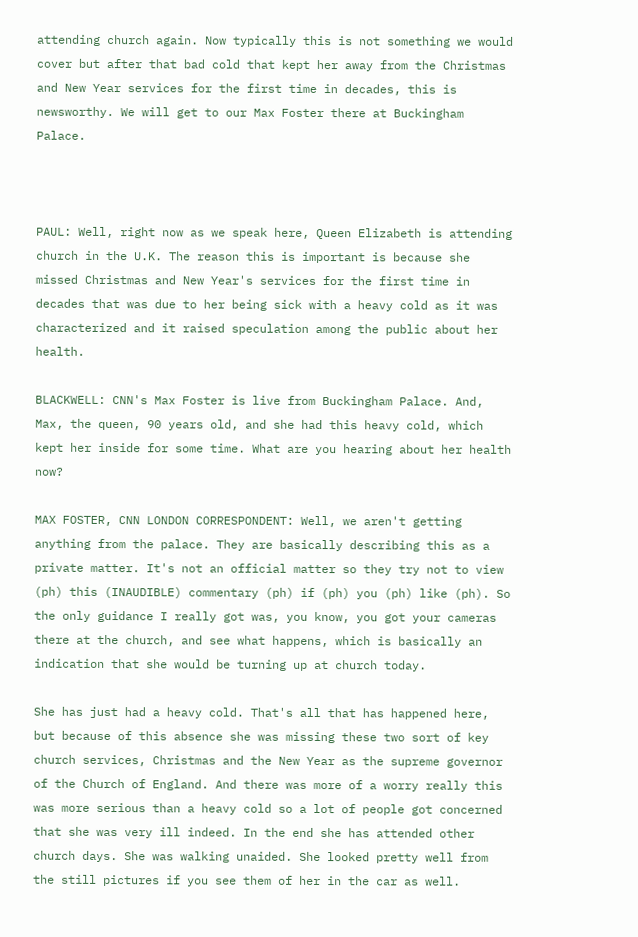attending church again. Now typically this is not something we would cover but after that bad cold that kept her away from the Christmas and New Year services for the first time in decades, this is newsworthy. We will get to our Max Foster there at Buckingham Palace.



PAUL: Well, right now as we speak here, Queen Elizabeth is attending church in the U.K. The reason this is important is because she missed Christmas and New Year's services for the first time in decades that was due to her being sick with a heavy cold as it was characterized and it raised speculation among the public about her health.

BLACKWELL: CNN's Max Foster is live from Buckingham Palace. And, Max, the queen, 90 years old, and she had this heavy cold, which kept her inside for some time. What are you hearing about her health now?

MAX FOSTER, CNN LONDON CORRESPONDENT: Well, we aren't getting anything from the palace. They are basically describing this as a private matter. It's not an official matter so they try not to view (ph) this (INAUDIBLE) commentary (ph) if (ph) you (ph) like (ph). So the only guidance I really got was, you know, you got your cameras there at the church, and see what happens, which is basically an indication that she would be turning up at church today.

She has just had a heavy cold. That's all that has happened here, but because of this absence she was missing these two sort of key church services, Christmas and the New Year as the supreme governor of the Church of England. And there was more of a worry really this was more serious than a heavy cold so a lot of people got concerned that she was very ill indeed. In the end she has attended other church days. She was walking unaided. She looked pretty well from the still pictures if you see them of her in the car as well.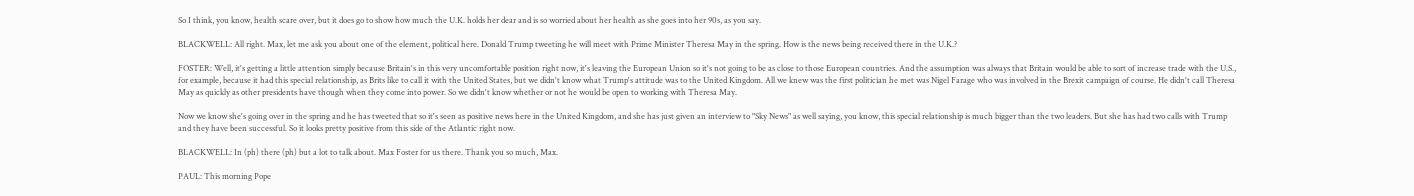So I think, you know, health scare over, but it does go to show how much the U.K. holds her dear and is so worried about her health as she goes into her 90s, as you say.

BLACKWELL: All right. Max, let me ask you about one of the element, political here. Donald Trump tweeting he will meet with Prime Minister Theresa May in the spring. How is the news being received there in the U.K.?

FOSTER: Well, it's getting a little attention simply because Britain's in this very uncomfortable position right now, it's leaving the European Union so it's not going to be as close to those European countries. And the assumption was always that Britain would be able to sort of increase trade with the U.S., for example, because it had this special relationship, as Brits like to call it with the United States, but we didn't know what Trump's attitude was to the United Kingdom. All we knew was the first politician he met was Nigel Farage who was involved in the Brexit campaign of course. He didn't call Theresa May as quickly as other presidents have though when they come into power. So we didn't know whether or not he would be open to working with Theresa May.

Now we know she's going over in the spring and he has tweeted that so it's seen as positive news here in the United Kingdom, and she has just given an interview to "Sky News" as well saying, you know, this special relationship is much bigger than the two leaders. But she has had two calls with Trump and they have been successful. So it looks pretty positive from this side of the Atlantic right now.

BLACKWELL: In (ph) there (ph) but a lot to talk about. Max Foster for us there. Thank you so much, Max.

PAUL: This morning Pope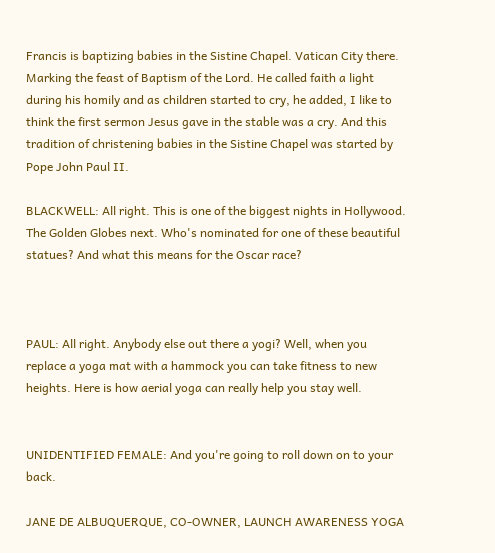Francis is baptizing babies in the Sistine Chapel. Vatican City there. Marking the feast of Baptism of the Lord. He called faith a light during his homily and as children started to cry, he added, I like to think the first sermon Jesus gave in the stable was a cry. And this tradition of christening babies in the Sistine Chapel was started by Pope John Paul II.

BLACKWELL: All right. This is one of the biggest nights in Hollywood. The Golden Globes next. Who's nominated for one of these beautiful statues? And what this means for the Oscar race?



PAUL: All right. Anybody else out there a yogi? Well, when you replace a yoga mat with a hammock you can take fitness to new heights. Here is how aerial yoga can really help you stay well.


UNIDENTIFIED FEMALE: And you're going to roll down on to your back.

JANE DE ALBUQUERQUE, CO-OWNER, LAUNCH AWARENESS YOGA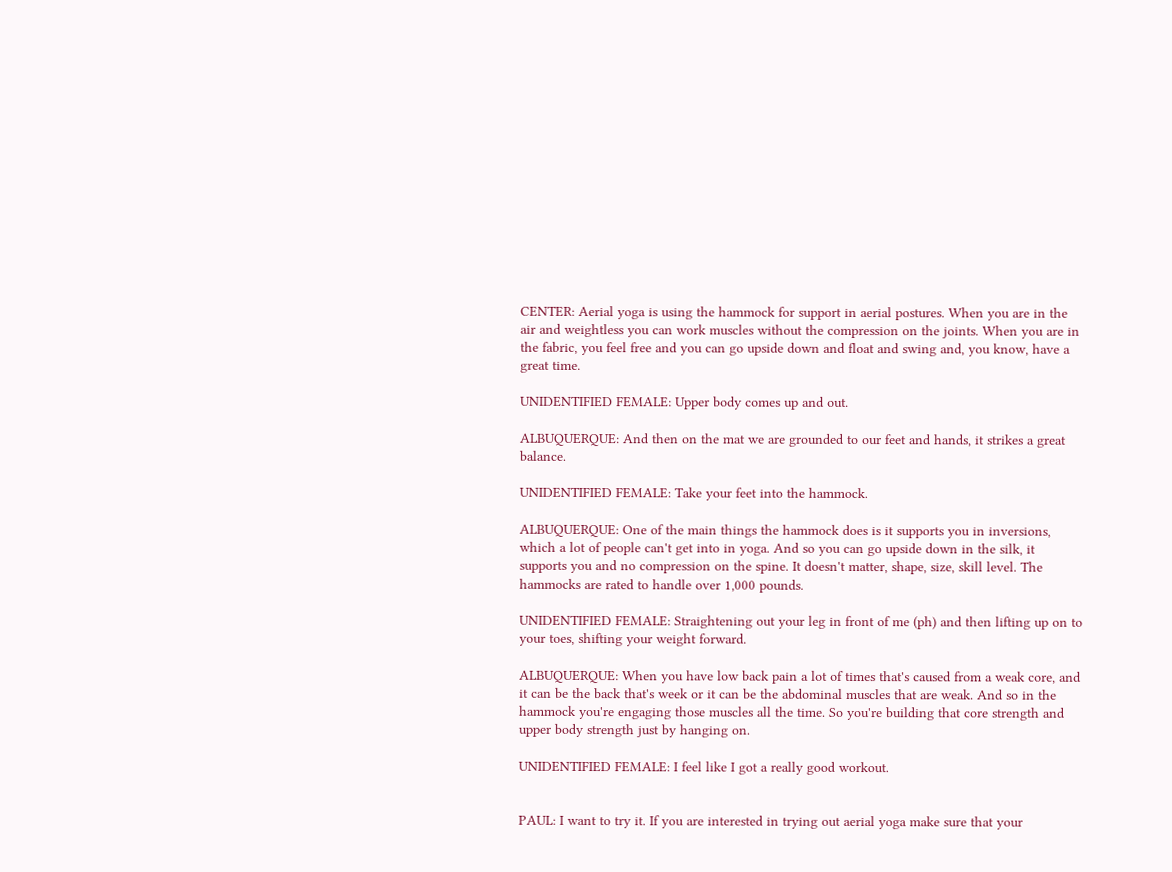CENTER: Aerial yoga is using the hammock for support in aerial postures. When you are in the air and weightless you can work muscles without the compression on the joints. When you are in the fabric, you feel free and you can go upside down and float and swing and, you know, have a great time.

UNIDENTIFIED FEMALE: Upper body comes up and out.

ALBUQUERQUE: And then on the mat we are grounded to our feet and hands, it strikes a great balance.

UNIDENTIFIED FEMALE: Take your feet into the hammock.

ALBUQUERQUE: One of the main things the hammock does is it supports you in inversions, which a lot of people can't get into in yoga. And so you can go upside down in the silk, it supports you and no compression on the spine. It doesn't matter, shape, size, skill level. The hammocks are rated to handle over 1,000 pounds.

UNIDENTIFIED FEMALE: Straightening out your leg in front of me (ph) and then lifting up on to your toes, shifting your weight forward.

ALBUQUERQUE: When you have low back pain a lot of times that's caused from a weak core, and it can be the back that's week or it can be the abdominal muscles that are weak. And so in the hammock you're engaging those muscles all the time. So you're building that core strength and upper body strength just by hanging on.

UNIDENTIFIED FEMALE: I feel like I got a really good workout.


PAUL: I want to try it. If you are interested in trying out aerial yoga make sure that your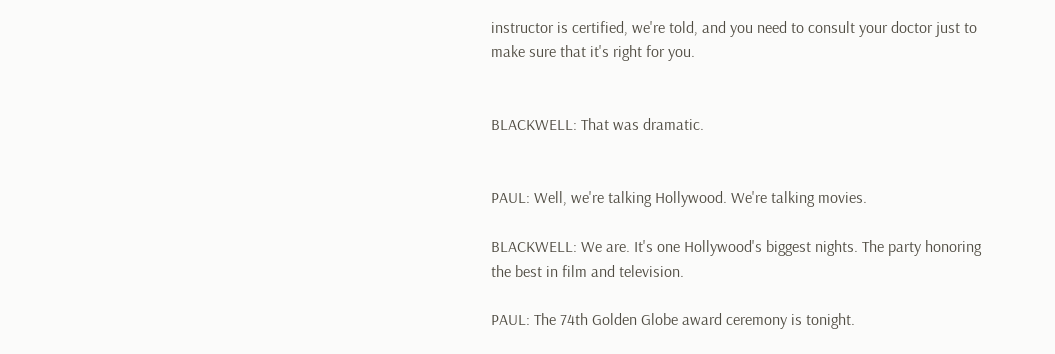instructor is certified, we're told, and you need to consult your doctor just to make sure that it's right for you.


BLACKWELL: That was dramatic.


PAUL: Well, we're talking Hollywood. We're talking movies.

BLACKWELL: We are. It's one Hollywood's biggest nights. The party honoring the best in film and television.

PAUL: The 74th Golden Globe award ceremony is tonight.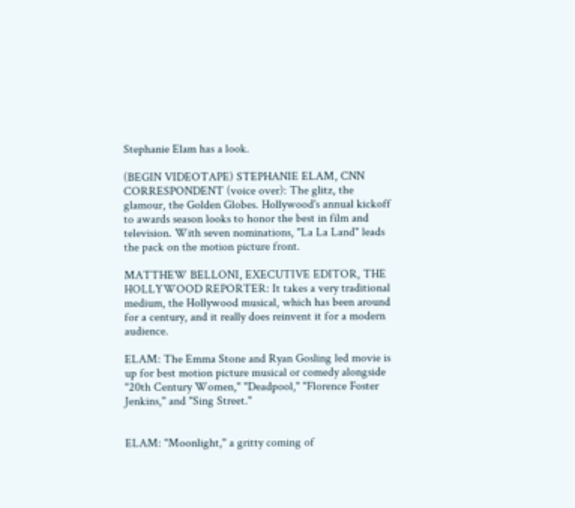Stephanie Elam has a look.

(BEGIN VIDEOTAPE) STEPHANIE ELAM, CNN CORRESPONDENT (voice over): The glitz, the glamour, the Golden Globes. Hollywood's annual kickoff to awards season looks to honor the best in film and television. With seven nominations, "La La Land" leads the pack on the motion picture front.

MATTHEW BELLONI, EXECUTIVE EDITOR, THE HOLLYWOOD REPORTER: It takes a very traditional medium, the Hollywood musical, which has been around for a century, and it really does reinvent it for a modern audience.

ELAM: The Emma Stone and Ryan Gosling led movie is up for best motion picture musical or comedy alongside "20th Century Women," "Deadpool," "Florence Foster Jenkins," and "Sing Street."


ELAM: "Moonlight," a gritty coming of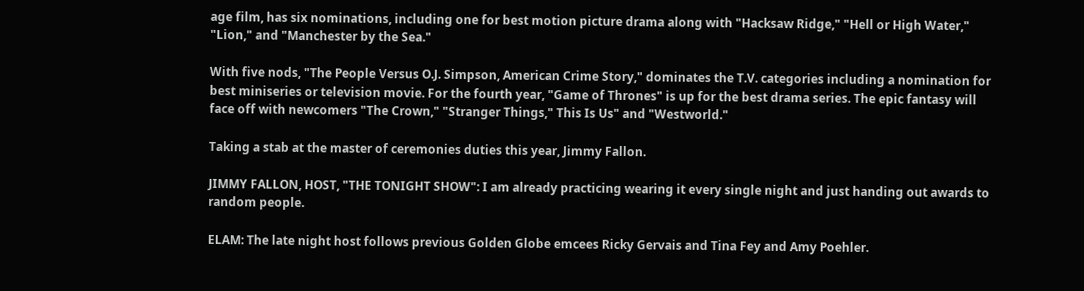age film, has six nominations, including one for best motion picture drama along with "Hacksaw Ridge," "Hell or High Water," "Lion," and "Manchester by the Sea."

With five nods, "The People Versus O.J. Simpson, American Crime Story," dominates the T.V. categories including a nomination for best miniseries or television movie. For the fourth year, "Game of Thrones" is up for the best drama series. The epic fantasy will face off with newcomers "The Crown," "Stranger Things," This Is Us" and "Westworld."

Taking a stab at the master of ceremonies duties this year, Jimmy Fallon.

JIMMY FALLON, HOST, "THE TONIGHT SHOW": I am already practicing wearing it every single night and just handing out awards to random people.

ELAM: The late night host follows previous Golden Globe emcees Ricky Gervais and Tina Fey and Amy Poehler.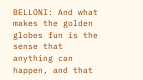BELLONI: And what makes the golden globes fun is the sense that anything can happen, and that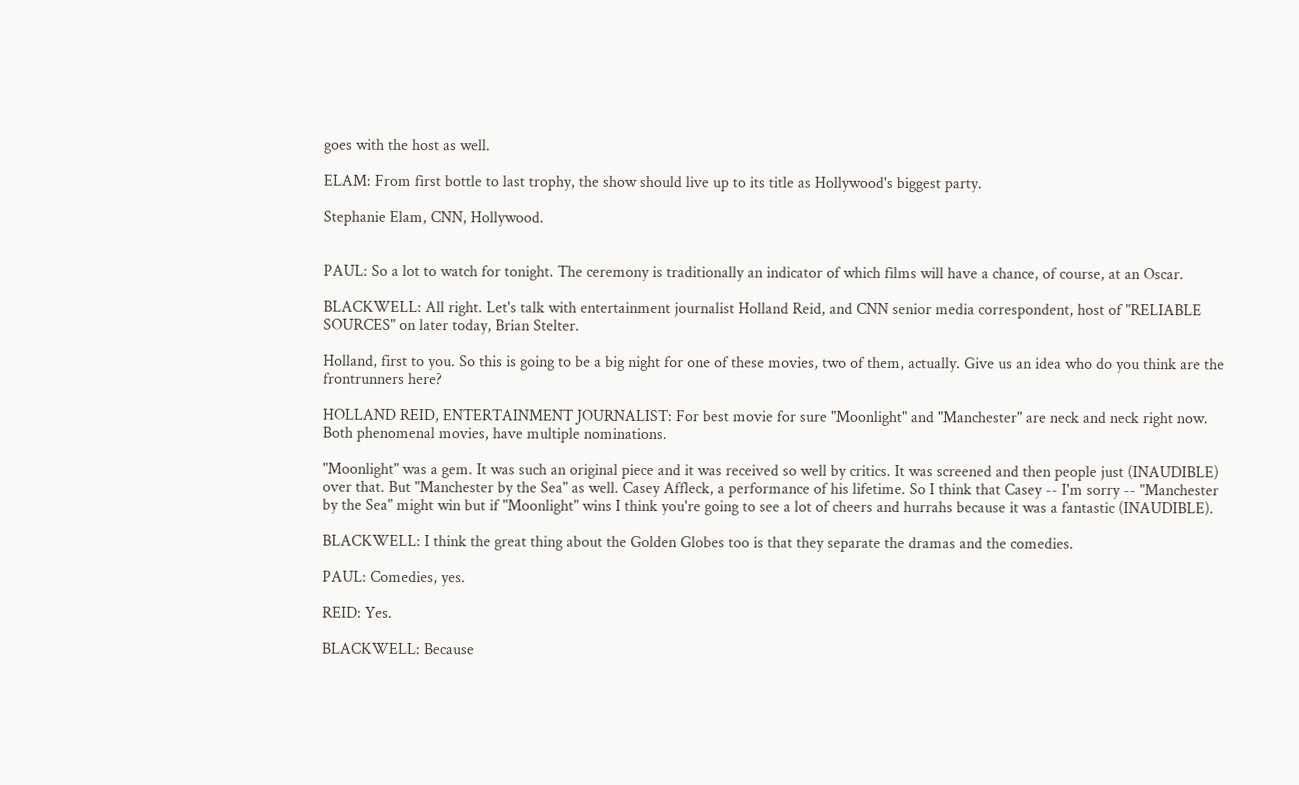goes with the host as well.

ELAM: From first bottle to last trophy, the show should live up to its title as Hollywood's biggest party.

Stephanie Elam, CNN, Hollywood.


PAUL: So a lot to watch for tonight. The ceremony is traditionally an indicator of which films will have a chance, of course, at an Oscar.

BLACKWELL: All right. Let's talk with entertainment journalist Holland Reid, and CNN senior media correspondent, host of "RELIABLE SOURCES" on later today, Brian Stelter.

Holland, first to you. So this is going to be a big night for one of these movies, two of them, actually. Give us an idea who do you think are the frontrunners here?

HOLLAND REID, ENTERTAINMENT JOURNALIST: For best movie for sure "Moonlight" and "Manchester" are neck and neck right now. Both phenomenal movies, have multiple nominations.

"Moonlight" was a gem. It was such an original piece and it was received so well by critics. It was screened and then people just (INAUDIBLE) over that. But "Manchester by the Sea" as well. Casey Affleck, a performance of his lifetime. So I think that Casey -- I'm sorry -- "Manchester by the Sea" might win but if "Moonlight" wins I think you're going to see a lot of cheers and hurrahs because it was a fantastic (INAUDIBLE).

BLACKWELL: I think the great thing about the Golden Globes too is that they separate the dramas and the comedies.

PAUL: Comedies, yes.

REID: Yes.

BLACKWELL: Because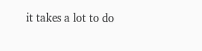it takes a lot to do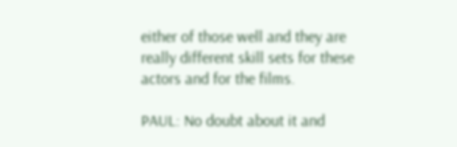either of those well and they are really different skill sets for these actors and for the films.

PAUL: No doubt about it and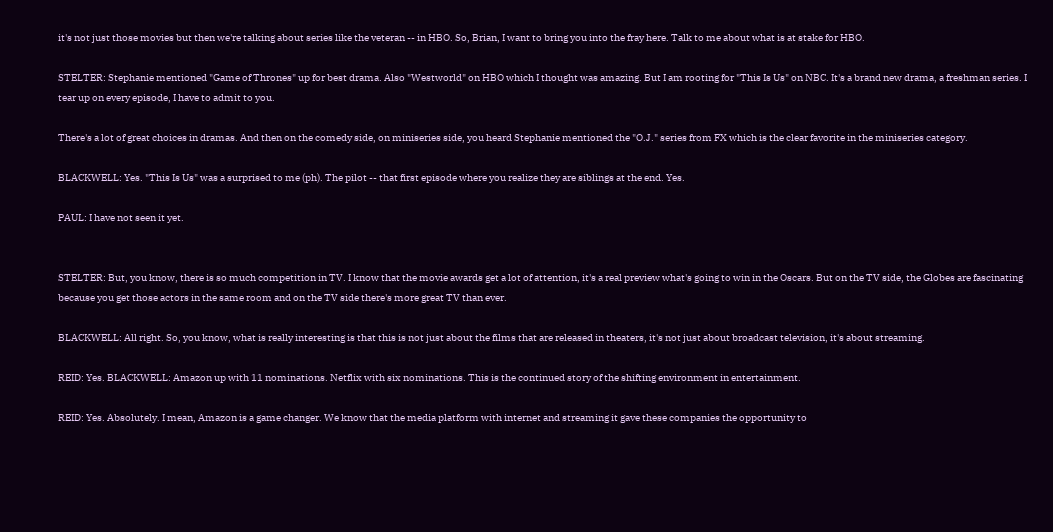it's not just those movies but then we're talking about series like the veteran -- in HBO. So, Brian, I want to bring you into the fray here. Talk to me about what is at stake for HBO.

STELTER: Stephanie mentioned "Game of Thrones" up for best drama. Also "Westworld" on HBO which I thought was amazing. But I am rooting for "This Is Us" on NBC. It's a brand new drama, a freshman series. I tear up on every episode, I have to admit to you.

There's a lot of great choices in dramas. And then on the comedy side, on miniseries side, you heard Stephanie mentioned the "O.J." series from FX which is the clear favorite in the miniseries category.

BLACKWELL: Yes. "This Is Us" was a surprised to me (ph). The pilot -- that first episode where you realize they are siblings at the end. Yes.

PAUL: I have not seen it yet.


STELTER: But, you know, there is so much competition in TV. I know that the movie awards get a lot of attention, it's a real preview what's going to win in the Oscars. But on the TV side, the Globes are fascinating because you get those actors in the same room and on the TV side there's more great TV than ever.

BLACKWELL: All right. So, you know, what is really interesting is that this is not just about the films that are released in theaters, it's not just about broadcast television, it's about streaming.

REID: Yes. BLACKWELL: Amazon up with 11 nominations. Netflix with six nominations. This is the continued story of the shifting environment in entertainment.

REID: Yes. Absolutely. I mean, Amazon is a game changer. We know that the media platform with internet and streaming it gave these companies the opportunity to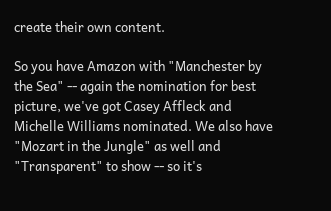create their own content.

So you have Amazon with "Manchester by the Sea" -- again the nomination for best picture, we've got Casey Affleck and Michelle Williams nominated. We also have "Mozart in the Jungle" as well and "Transparent" to show -- so it's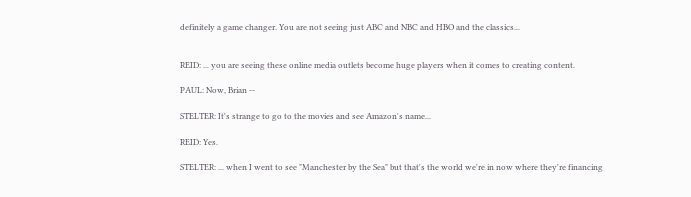definitely a game changer. You are not seeing just ABC and NBC and HBO and the classics...


REID: ... you are seeing these online media outlets become huge players when it comes to creating content.

PAUL: Now, Brian --

STELTER: It's strange to go to the movies and see Amazon's name...

REID: Yes.

STELTER: ... when I went to see "Manchester by the Sea" but that's the world we're in now where they're financing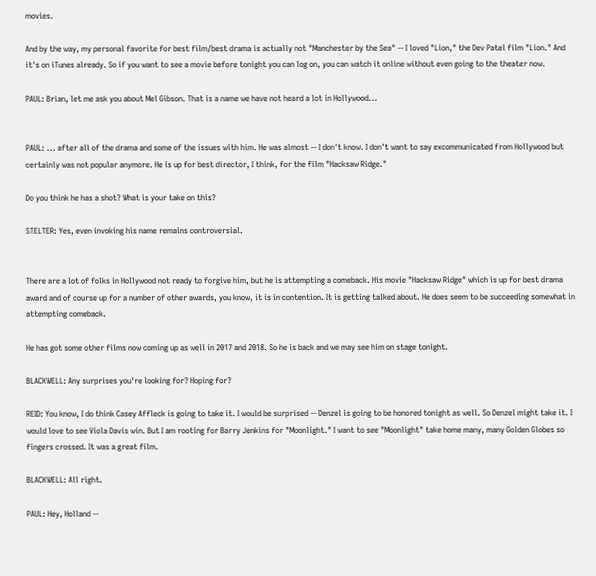movies.

And by the way, my personal favorite for best film/best drama is actually not "Manchester by the Sea" -- I loved "Lion," the Dev Patel film "Lion." And it's on iTunes already. So if you want to see a movie before tonight you can log on, you can watch it online without even going to the theater now.

PAUL: Brian, let me ask you about Mel Gibson. That is a name we have not heard a lot in Hollywood...


PAUL: ... after all of the drama and some of the issues with him. He was almost -- I don't know. I don't want to say excommunicated from Hollywood but certainly was not popular anymore. He is up for best director, I think, for the film "Hacksaw Ridge."

Do you think he has a shot? What is your take on this?

STELTER: Yes, even invoking his name remains controversial.


There are a lot of folks in Hollywood not ready to forgive him, but he is attempting a comeback. His movie "Hacksaw Ridge" which is up for best drama award and of course up for a number of other awards, you know, it is in contention. It is getting talked about. He does seem to be succeeding somewhat in attempting comeback.

He has got some other films now coming up as well in 2017 and 2018. So he is back and we may see him on stage tonight.

BLACKWELL: Any surprises you're looking for? Hoping for?

REID: You know, I do think Casey Affleck is going to take it. I would be surprised -- Denzel is going to be honored tonight as well. So Denzel might take it. I would love to see Viola Davis win. But I am rooting for Barry Jenkins for "Moonlight." I want to see "Moonlight" take home many, many Golden Globes so fingers crossed. It was a great film.

BLACKWELL: All right.

PAUL: Hey, Holland --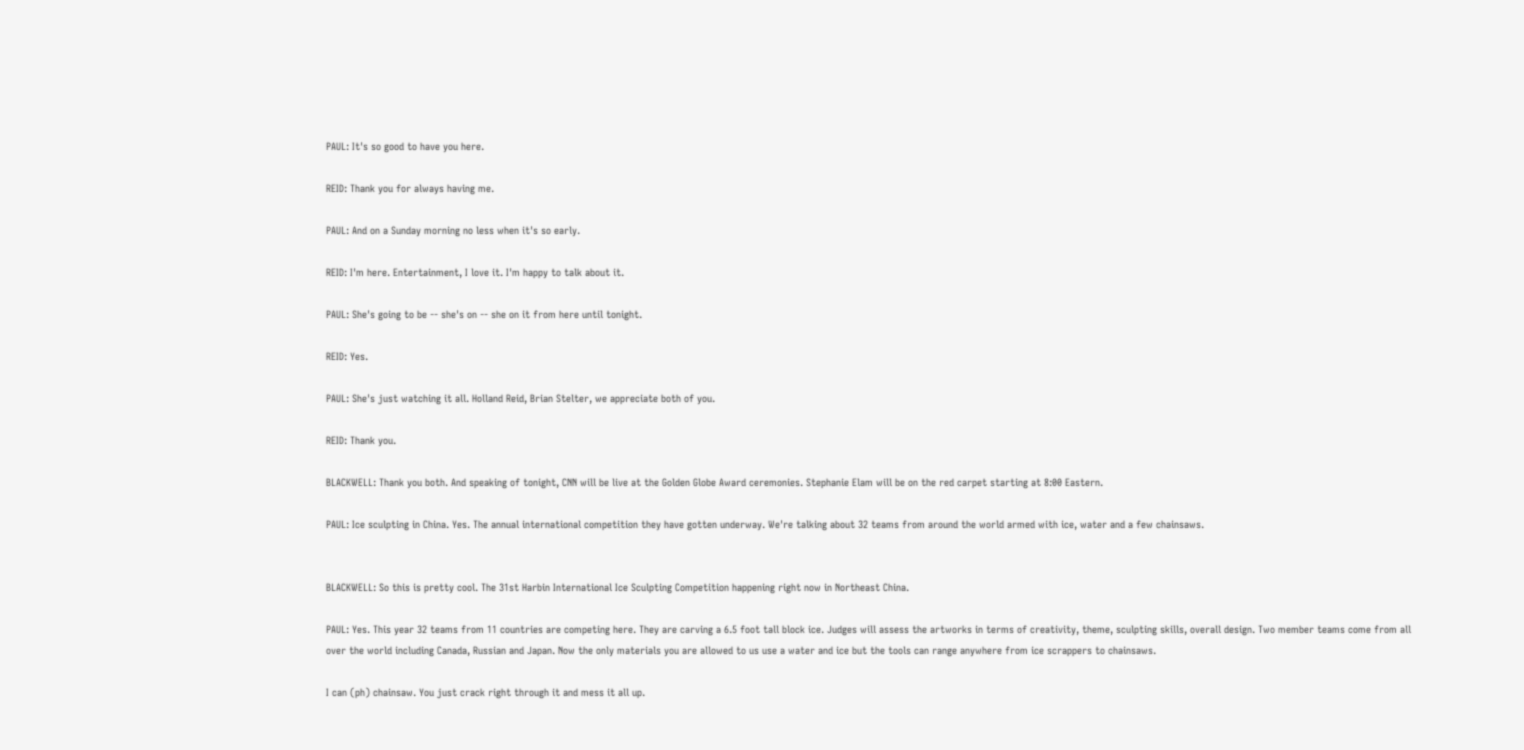PAUL: It's so good to have you here.

REID: Thank you for always having me.

PAUL: And on a Sunday morning no less when it's so early.

REID: I'm here. Entertainment, I love it. I'm happy to talk about it.

PAUL: She's going to be -- she's on -- she on it from here until tonight.

REID: Yes.

PAUL: She's just watching it all. Holland Reid, Brian Stelter, we appreciate both of you.

REID: Thank you.

BLACKWELL: Thank you both. And speaking of tonight, CNN will be live at the Golden Globe Award ceremonies. Stephanie Elam will be on the red carpet starting at 8:00 Eastern.

PAUL: Ice sculpting in China. Yes. The annual international competition they have gotten underway. We're talking about 32 teams from around the world armed with ice, water and a few chainsaws.


BLACKWELL: So this is pretty cool. The 31st Harbin International Ice Sculpting Competition happening right now in Northeast China.

PAUL: Yes. This year 32 teams from 11 countries are competing here. They are carving a 6.5 foot tall block ice. Judges will assess the artworks in terms of creativity, theme, sculpting skills, overall design. Two member teams come from all over the world including Canada, Russian and Japan. Now the only materials you are allowed to us use a water and ice but the tools can range anywhere from ice scrappers to chainsaws.

I can (ph) chainsaw. You just crack right through it and mess it all up.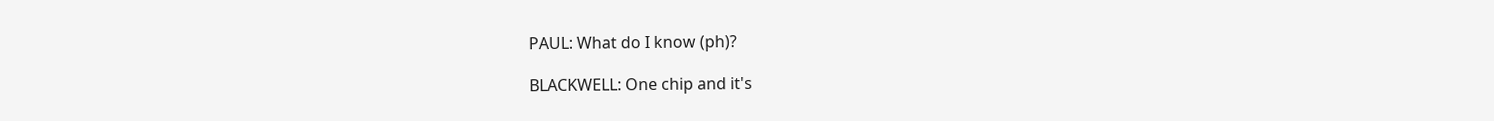PAUL: What do I know (ph)?

BLACKWELL: One chip and it's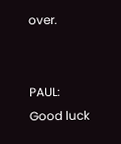over.


PAUL: Good luck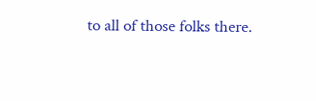to all of those folks there.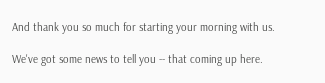And thank you so much for starting your morning with us.

We've got some news to tell you -- that coming up here.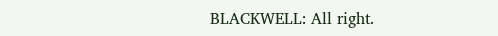BLACKWELL: All right.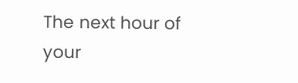The next hour of your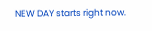NEW DAY starts right now.